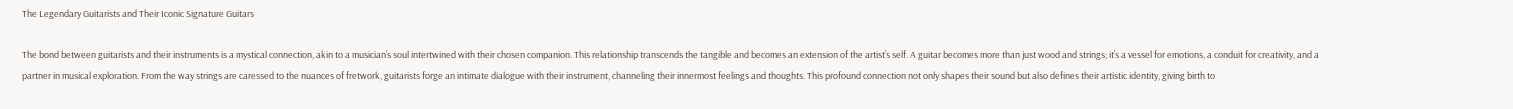The Legendary Guitarists and Their Iconic Signature Guitars

The bond between guitarists and their instruments is a mystical connection, akin to a musician’s soul intertwined with their chosen companion. This relationship transcends the tangible and becomes an extension of the artist’s self. A guitar becomes more than just wood and strings; it’s a vessel for emotions, a conduit for creativity, and a partner in musical exploration. From the way strings are caressed to the nuances of fretwork, guitarists forge an intimate dialogue with their instrument, channeling their innermost feelings and thoughts. This profound connection not only shapes their sound but also defines their artistic identity, giving birth to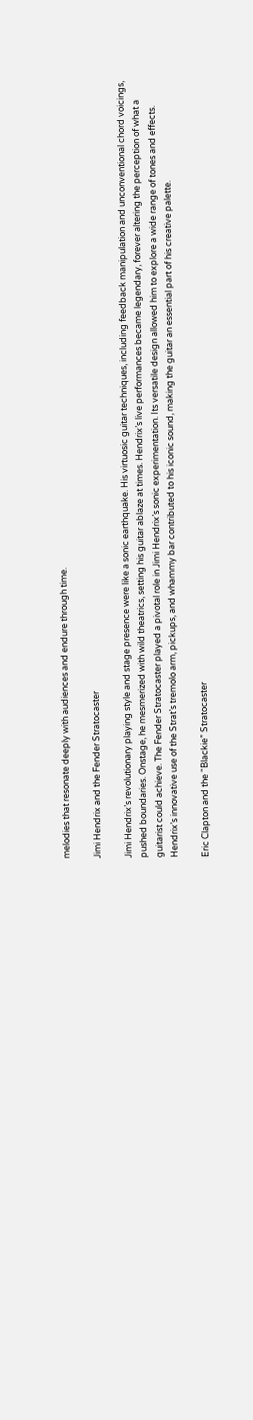melodies that resonate deeply with audiences and endure through time.

Jimi Hendrix and the Fender Stratocaster

Jimi Hendrix’s revolutionary playing style and stage presence were like a sonic earthquake. His virtuosic guitar techniques, including feedback manipulation and unconventional chord voicings, pushed boundaries. Onstage, he mesmerized with wild theatrics, setting his guitar ablaze at times. Hendrix’s live performances became legendary, forever altering the perception of what a guitarist could achieve. The Fender Stratocaster played a pivotal role in Jimi Hendrix’s sonic experimentation. Its versatile design allowed him to explore a wide range of tones and effects. Hendrix’s innovative use of the Strat’s tremolo arm, pickups, and whammy bar contributed to his iconic sound, making the guitar an essential part of his creative palette.

Eric Clapton and the “Blackie” Stratocaster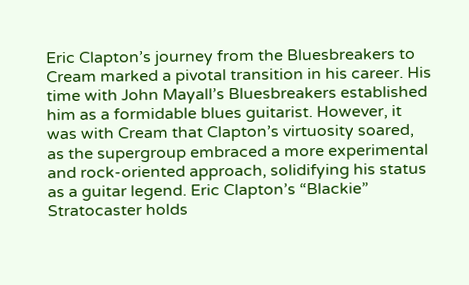Eric Clapton’s journey from the Bluesbreakers to Cream marked a pivotal transition in his career. His time with John Mayall’s Bluesbreakers established him as a formidable blues guitarist. However, it was with Cream that Clapton’s virtuosity soared, as the supergroup embraced a more experimental and rock-oriented approach, solidifying his status as a guitar legend. Eric Clapton’s “Blackie” Stratocaster holds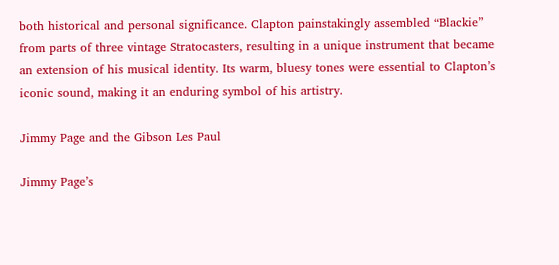both historical and personal significance. Clapton painstakingly assembled “Blackie” from parts of three vintage Stratocasters, resulting in a unique instrument that became an extension of his musical identity. Its warm, bluesy tones were essential to Clapton’s iconic sound, making it an enduring symbol of his artistry.

Jimmy Page and the Gibson Les Paul

Jimmy Page’s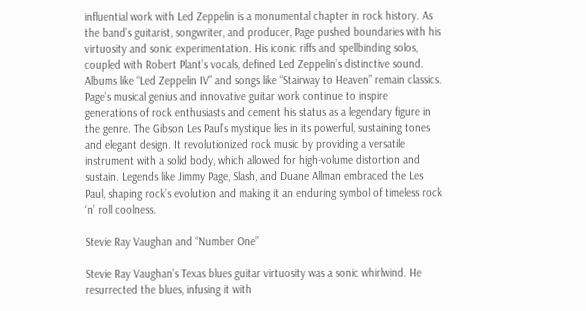influential work with Led Zeppelin is a monumental chapter in rock history. As the band’s guitarist, songwriter, and producer, Page pushed boundaries with his virtuosity and sonic experimentation. His iconic riffs and spellbinding solos, coupled with Robert Plant’s vocals, defined Led Zeppelin’s distinctive sound. Albums like “Led Zeppelin IV” and songs like “Stairway to Heaven” remain classics. Page’s musical genius and innovative guitar work continue to inspire generations of rock enthusiasts and cement his status as a legendary figure in the genre. The Gibson Les Paul’s mystique lies in its powerful, sustaining tones and elegant design. It revolutionized rock music by providing a versatile instrument with a solid body, which allowed for high-volume distortion and sustain. Legends like Jimmy Page, Slash, and Duane Allman embraced the Les Paul, shaping rock’s evolution and making it an enduring symbol of timeless rock ‘n’ roll coolness.

Stevie Ray Vaughan and “Number One”

Stevie Ray Vaughan’s Texas blues guitar virtuosity was a sonic whirlwind. He resurrected the blues, infusing it with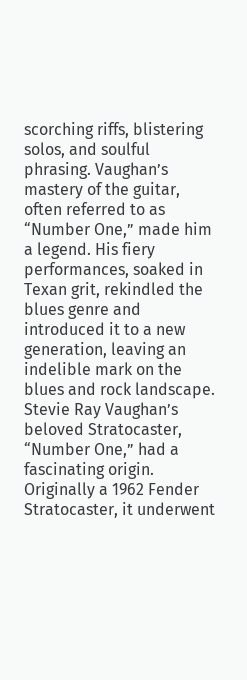scorching riffs, blistering solos, and soulful phrasing. Vaughan’s mastery of the guitar, often referred to as “Number One,” made him a legend. His fiery performances, soaked in Texan grit, rekindled the blues genre and introduced it to a new generation, leaving an indelible mark on the blues and rock landscape. Stevie Ray Vaughan’s beloved Stratocaster, “Number One,” had a fascinating origin. Originally a 1962 Fender Stratocaster, it underwent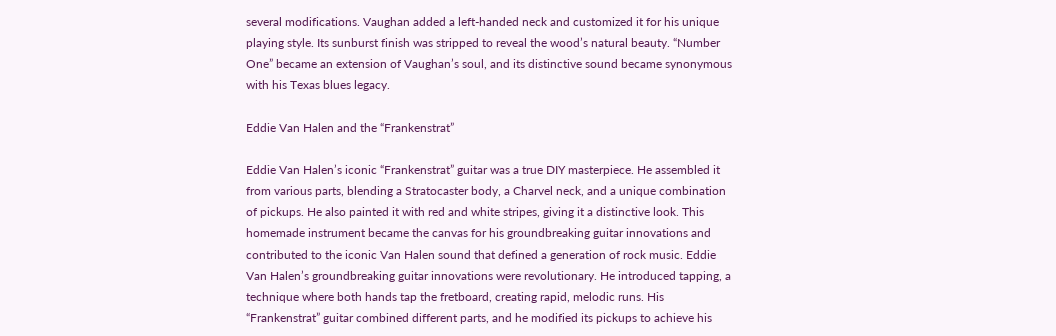several modifications. Vaughan added a left-handed neck and customized it for his unique playing style. Its sunburst finish was stripped to reveal the wood’s natural beauty. “Number One” became an extension of Vaughan’s soul, and its distinctive sound became synonymous with his Texas blues legacy.

Eddie Van Halen and the “Frankenstrat”

Eddie Van Halen’s iconic “Frankenstrat” guitar was a true DIY masterpiece. He assembled it from various parts, blending a Stratocaster body, a Charvel neck, and a unique combination of pickups. He also painted it with red and white stripes, giving it a distinctive look. This homemade instrument became the canvas for his groundbreaking guitar innovations and contributed to the iconic Van Halen sound that defined a generation of rock music. Eddie Van Halen’s groundbreaking guitar innovations were revolutionary. He introduced tapping, a technique where both hands tap the fretboard, creating rapid, melodic runs. His “Frankenstrat” guitar combined different parts, and he modified its pickups to achieve his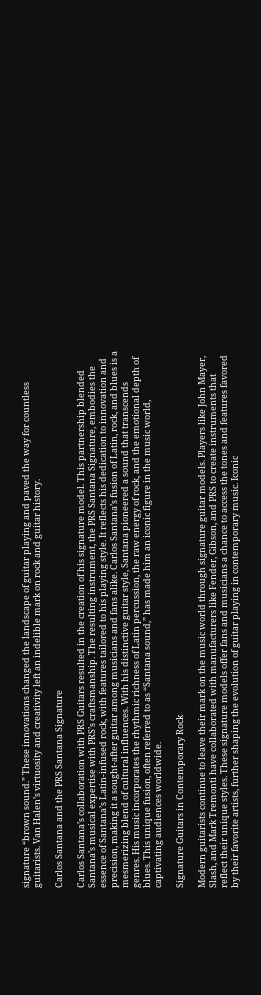signature “brown sound.” These innovations changed the landscape of guitar playing and paved the way for countless guitarists. Van Halen’s virtuosity and creativity left an indelible mark on rock and guitar history.

Carlos Santana and the PRS Santana Signature

Carlos Santana’s collaboration with PRS Guitars resulted in the creation of his signature model. This partnership blended Santana’s musical expertise with PRS’s craftsmanship. The resulting instrument, the PRS Santana Signature, embodies the essence of Santana’s Latin-infused rock, with features tailored to his playing style. It reflects his dedication to innovation and precision, making it a sought-after guitar among musicians and fans alike. Carlos Santana’s fusion of Latin, rock, and blues is a mesmerizing blend of cultural influences. With his distinctive guitar style, Santana pioneered a sound that transcends genres. His music incorporates the rhythmic richness of Latin percussion, the raw energy of rock, and the emotional depth of blues. This unique fusion, often referred to as “Santana sound,” has made him an iconic figure in the music world, captivating audiences worldwide.

Signature Guitars in Contemporary Rock

Modern guitarists continue to leave their mark on the music world through signature guitar models. Players like John Mayer, Slash, and Mark Tremonti have collaborated with manufacturers like Fender, Gibson, and PRS to create instruments that reflect their unique styles. These signature models offer fans and musicians a chance to access the tones and features favored by their favorite artists, further shaping the evolution of guitar playing in contemporary music. Iconic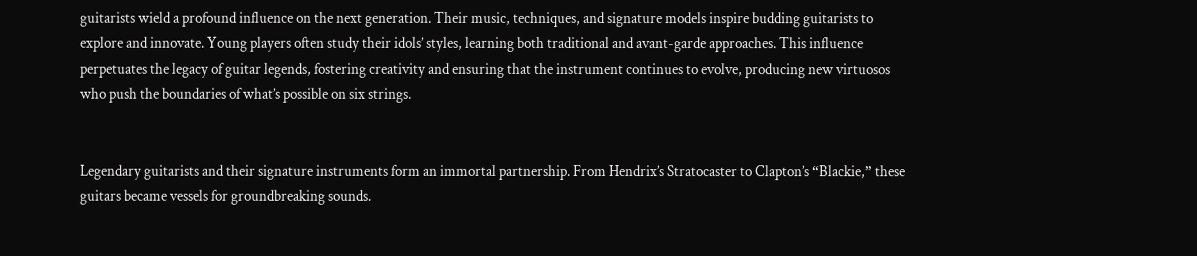guitarists wield a profound influence on the next generation. Their music, techniques, and signature models inspire budding guitarists to explore and innovate. Young players often study their idols’ styles, learning both traditional and avant-garde approaches. This influence perpetuates the legacy of guitar legends, fostering creativity and ensuring that the instrument continues to evolve, producing new virtuosos who push the boundaries of what’s possible on six strings.


Legendary guitarists and their signature instruments form an immortal partnership. From Hendrix’s Stratocaster to Clapton’s “Blackie,” these guitars became vessels for groundbreaking sounds.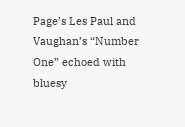Page’s Les Paul and Vaughan’s “Number One” echoed with bluesy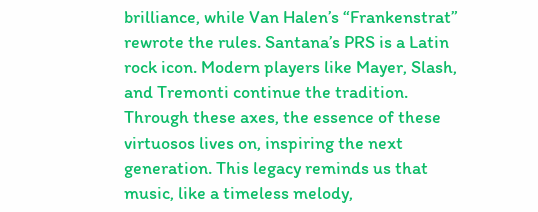brilliance, while Van Halen’s “Frankenstrat” rewrote the rules. Santana’s PRS is a Latin rock icon. Modern players like Mayer, Slash, and Tremonti continue the tradition. Through these axes, the essence of these virtuosos lives on, inspiring the next generation. This legacy reminds us that music, like a timeless melody,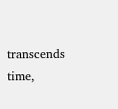transcends time,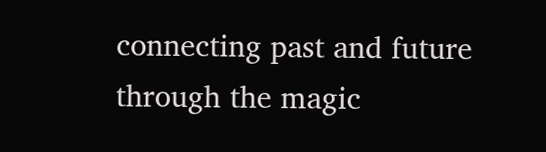connecting past and future through the magic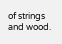of strings and wood.